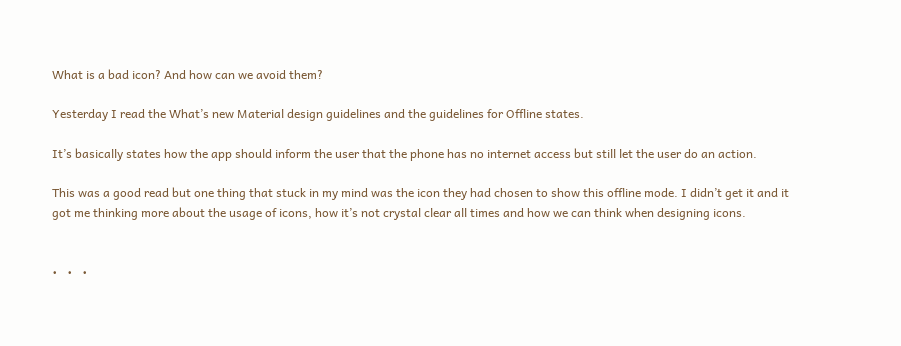What is a bad icon? And how can we avoid them?

Yesterday I read the What’s new Material design guidelines and the guidelines for Offline states.

It’s basically states how the app should inform the user that the phone has no internet access but still let the user do an action.

This was a good read but one thing that stuck in my mind was the icon they had chosen to show this offline mode. I didn’t get it and it got me thinking more about the usage of icons, how it’s not crystal clear all times and how we can think when designing icons.


•   •   •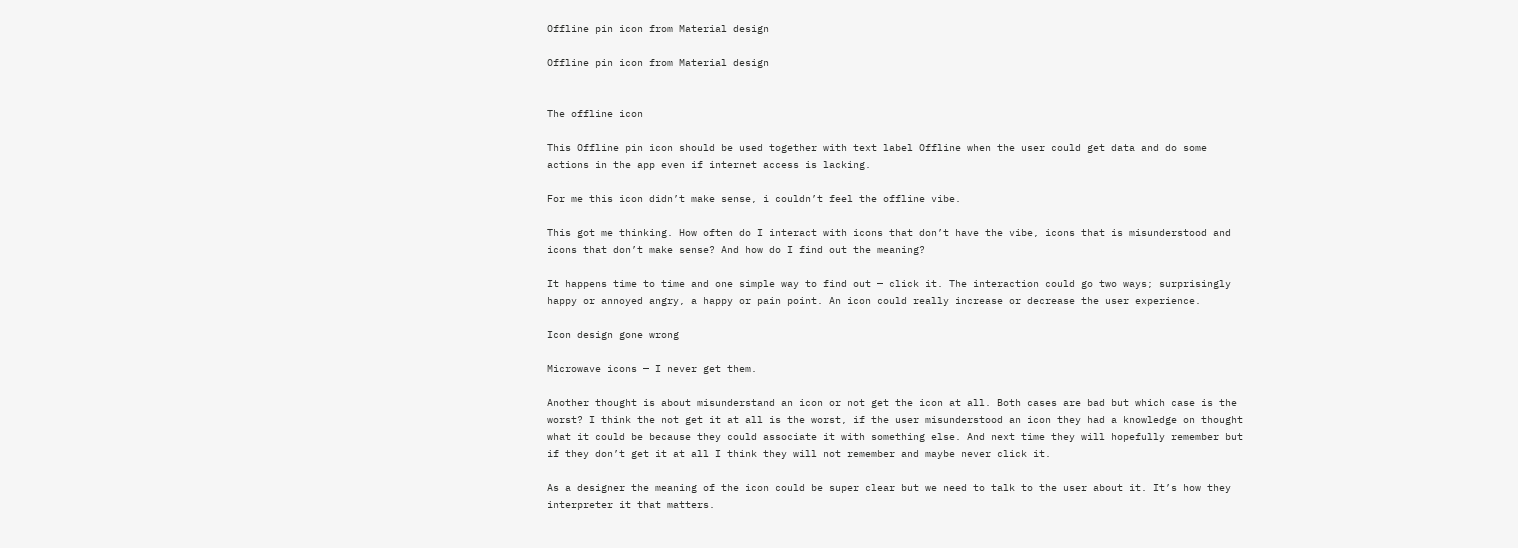Offline pin icon from Material design

Offline pin icon from Material design


The offline icon

This Offline pin icon should be used together with text label Offline when the user could get data and do some actions in the app even if internet access is lacking.

For me this icon didn’t make sense, i couldn’t feel the offline vibe.

This got me thinking. How often do I interact with icons that don’t have the vibe, icons that is misunderstood and icons that don’t make sense? And how do I find out the meaning?

It happens time to time and one simple way to find out — click it. The interaction could go two ways; surprisingly happy or annoyed angry, a happy or pain point. An icon could really increase or decrease the user experience.

Icon design gone wrong

Microwave icons — I never get them.

Another thought is about misunderstand an icon or not get the icon at all. Both cases are bad but which case is the worst? I think the not get it at all is the worst, if the user misunderstood an icon they had a knowledge on thought what it could be because they could associate it with something else. And next time they will hopefully remember but if they don’t get it at all I think they will not remember and maybe never click it.

As a designer the meaning of the icon could be super clear but we need to talk to the user about it. It’s how they interpreter it that matters.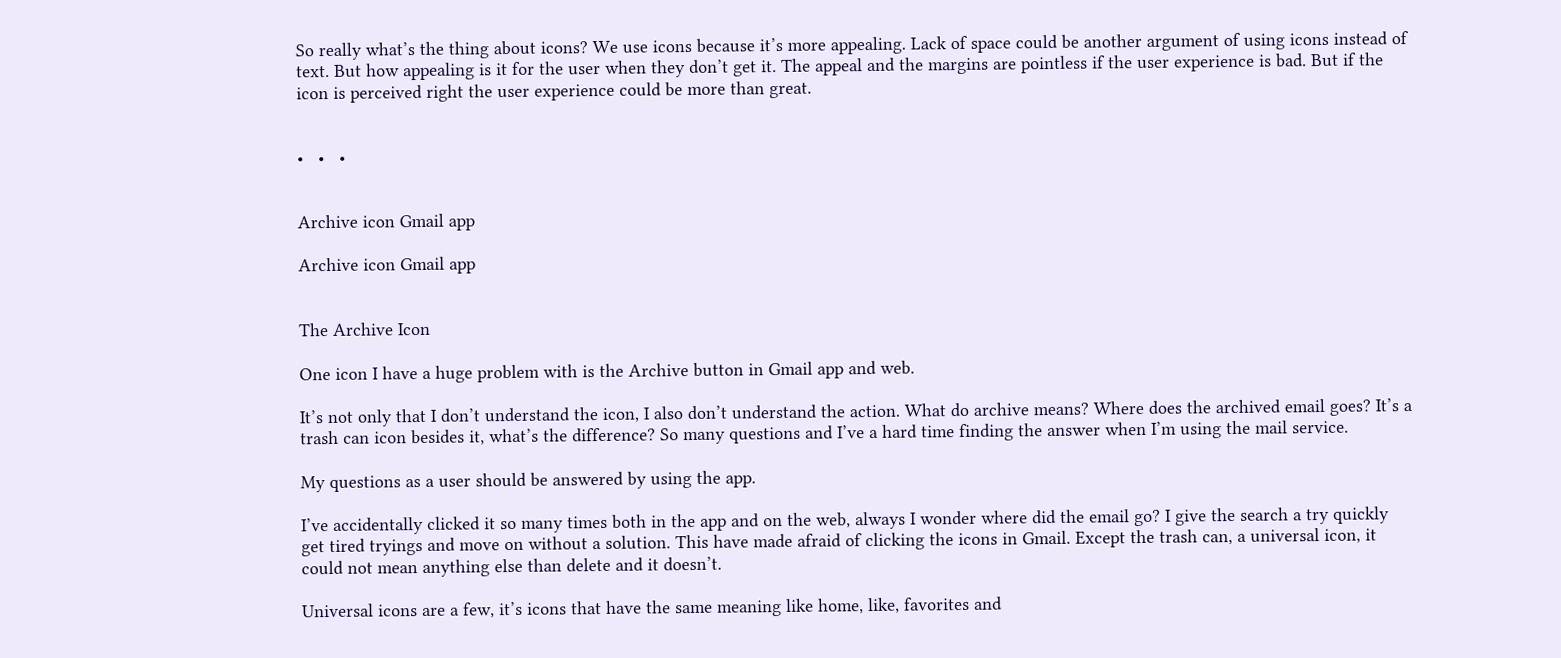So really what’s the thing about icons? We use icons because it’s more appealing. Lack of space could be another argument of using icons instead of text. But how appealing is it for the user when they don’t get it. The appeal and the margins are pointless if the user experience is bad. But if the icon is perceived right the user experience could be more than great.


•   •   •


Archive icon Gmail app

Archive icon Gmail app


The Archive Icon

One icon I have a huge problem with is the Archive button in Gmail app and web.

It’s not only that I don’t understand the icon, I also don’t understand the action. What do archive means? Where does the archived email goes? It’s a trash can icon besides it, what’s the difference? So many questions and I’ve a hard time finding the answer when I’m using the mail service.

My questions as a user should be answered by using the app.

I’ve accidentally clicked it so many times both in the app and on the web, always I wonder where did the email go? I give the search a try quickly get tired tryings and move on without a solution. This have made afraid of clicking the icons in Gmail. Except the trash can, a universal icon, it could not mean anything else than delete and it doesn’t.

Universal icons are a few, it’s icons that have the same meaning like home, like, favorites and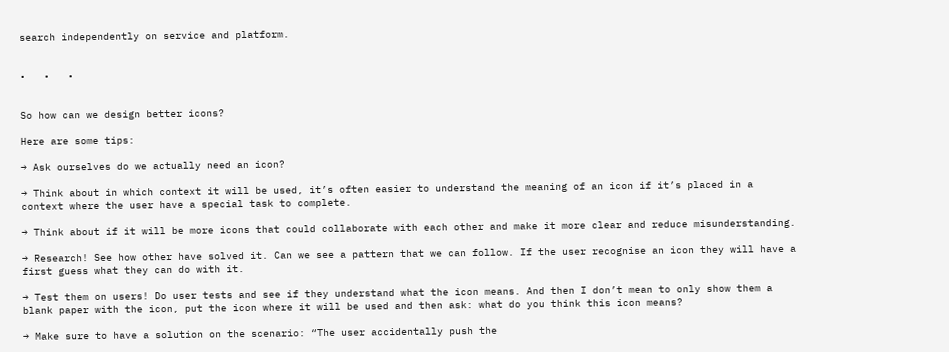search independently on service and platform.


•   •   •


So how can we design better icons?

Here are some tips:

→ Ask ourselves do we actually need an icon?

→ Think about in which context it will be used, it’s often easier to understand the meaning of an icon if it’s placed in a context where the user have a special task to complete.

→ Think about if it will be more icons that could collaborate with each other and make it more clear and reduce misunderstanding.

→ Research! See how other have solved it. Can we see a pattern that we can follow. If the user recognise an icon they will have a first guess what they can do with it.

→ Test them on users! Do user tests and see if they understand what the icon means. And then I don’t mean to only show them a blank paper with the icon, put the icon where it will be used and then ask: what do you think this icon means?

→ Make sure to have a solution on the scenario: “The user accidentally push the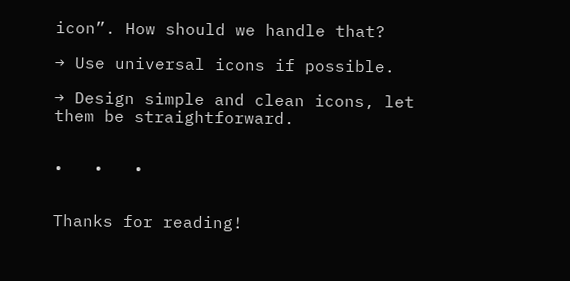icon”. How should we handle that?

→ Use universal icons if possible.

→ Design simple and clean icons, let them be straightforward.


•   •   •


Thanks for reading!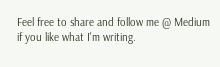Feel free to share and follow me @ Medium if you like what I'm writing.